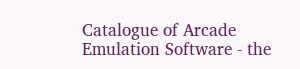Catalogue of Arcade Emulation Software - the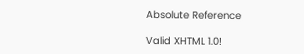Absolute Reference

Valid XHTML 1.0!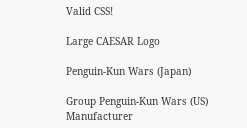Valid CSS!

Large CAESAR Logo

Penguin-Kun Wars (Japan)

Group Penguin-Kun Wars (US)
Manufacturer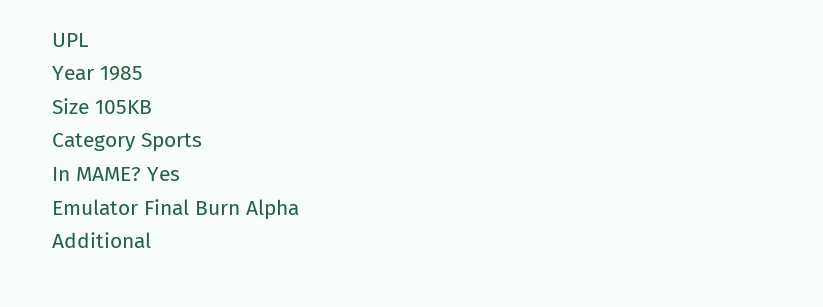UPL
Year 1985
Size 105KB
Category Sports
In MAME? Yes
Emulator Final Burn Alpha
Additional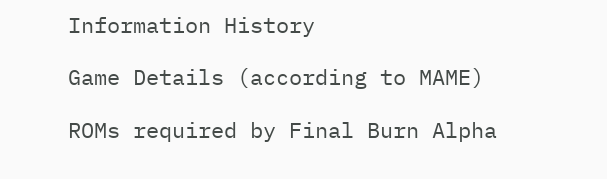Information History

Game Details (according to MAME)

ROMs required by Final Burn Alpha